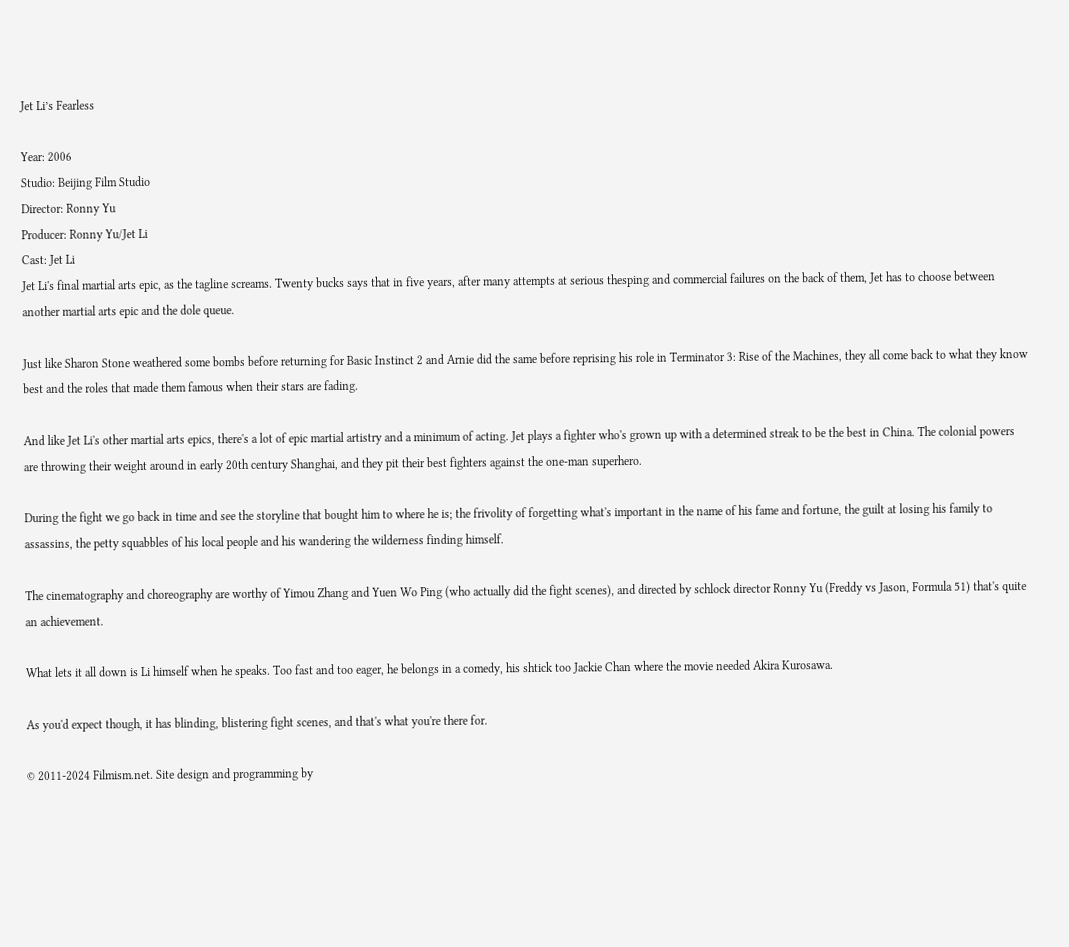Jet Li’s Fearless

Year: 2006
Studio: Beijing Film Studio
Director: Ronny Yu
Producer: Ronny Yu/Jet Li
Cast: Jet Li
Jet Li's final martial arts epic, as the tagline screams. Twenty bucks says that in five years, after many attempts at serious thesping and commercial failures on the back of them, Jet has to choose between another martial arts epic and the dole queue.

Just like Sharon Stone weathered some bombs before returning for Basic Instinct 2 and Arnie did the same before reprising his role in Terminator 3: Rise of the Machines, they all come back to what they know best and the roles that made them famous when their stars are fading.

And like Jet Li's other martial arts epics, there's a lot of epic martial artistry and a minimum of acting. Jet plays a fighter who's grown up with a determined streak to be the best in China. The colonial powers are throwing their weight around in early 20th century Shanghai, and they pit their best fighters against the one-man superhero.

During the fight we go back in time and see the storyline that bought him to where he is; the frivolity of forgetting what's important in the name of his fame and fortune, the guilt at losing his family to assassins, the petty squabbles of his local people and his wandering the wilderness finding himself.

The cinematography and choreography are worthy of Yimou Zhang and Yuen Wo Ping (who actually did the fight scenes), and directed by schlock director Ronny Yu (Freddy vs Jason, Formula 51) that's quite an achievement.

What lets it all down is Li himself when he speaks. Too fast and too eager, he belongs in a comedy, his shtick too Jackie Chan where the movie needed Akira Kurosawa.

As you'd expect though, it has blinding, blistering fight scenes, and that's what you're there for.

© 2011-2024 Filmism.net. Site design and programming by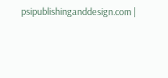psipublishinganddesign.com |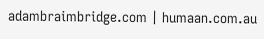adambraimbridge.com | humaan.com.au